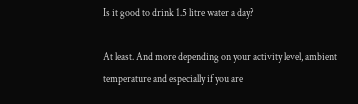Is it good to drink 1.5 litre water a day?

At least. And more depending on your activity level, ambient temperature and especially if you are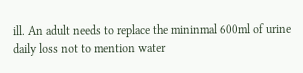ill. An adult needs to replace the mininmal 600ml of urine daily loss not to mention water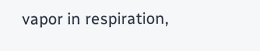vapor in respiration,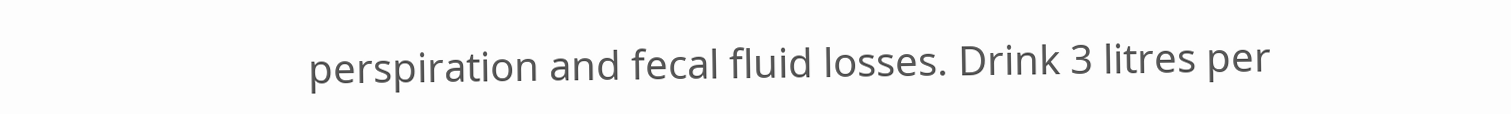perspiration and fecal fluid losses. Drink 3 litres per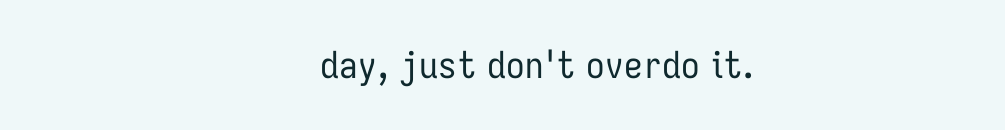day, just don't overdo it.